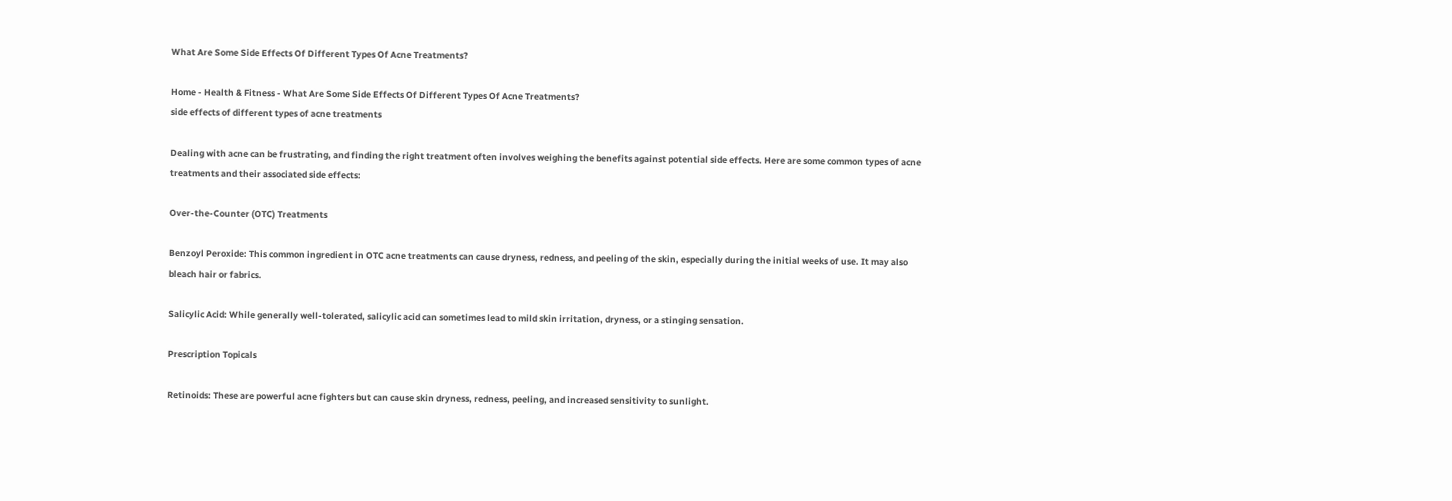What Are Some Side Effects Of Different Types Of Acne Treatments?

Home - Health & Fitness - What Are Some Side Effects Of Different Types Of Acne Treatments?
side effects of different types of acne treatments

Dealing with acne can be frustrating, and finding the right treatment often involves weighing the benefits against potential side effects. Here are some common types of acne treatments and their associated side effects:

Over-the-Counter (OTC) Treatments

Benzoyl Peroxide: This common ingredient in OTC acne treatments can cause dryness, redness, and peeling of the skin, especially during the initial weeks of use. It may also bleach hair or fabrics.

Salicylic Acid: While generally well-tolerated, salicylic acid can sometimes lead to mild skin irritation, dryness, or a stinging sensation.

Prescription Topicals

Retinoids: These are powerful acne fighters but can cause skin dryness, redness, peeling, and increased sensitivity to sunlight.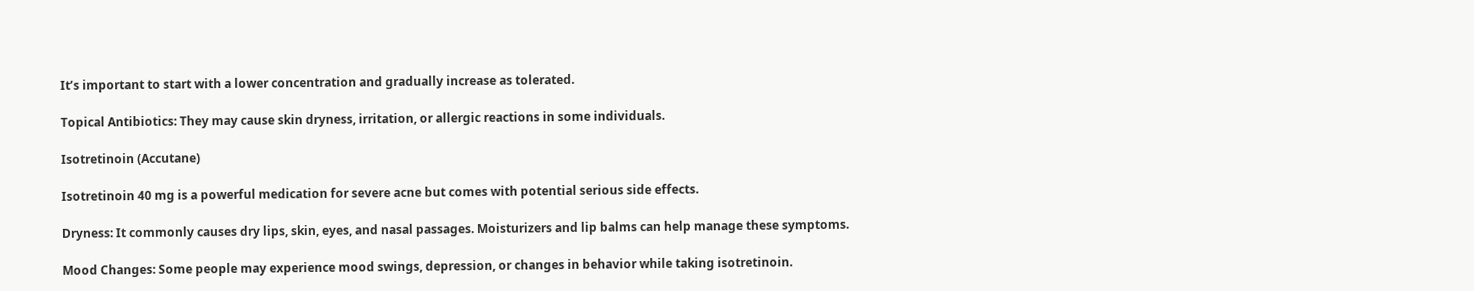It’s important to start with a lower concentration and gradually increase as tolerated.

Topical Antibiotics: They may cause skin dryness, irritation, or allergic reactions in some individuals.

Isotretinoin (Accutane)

Isotretinoin 40 mg is a powerful medication for severe acne but comes with potential serious side effects.

Dryness: It commonly causes dry lips, skin, eyes, and nasal passages. Moisturizers and lip balms can help manage these symptoms.

Mood Changes: Some people may experience mood swings, depression, or changes in behavior while taking isotretinoin.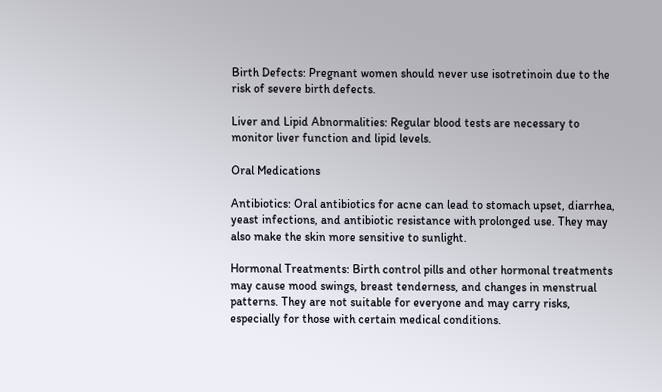Birth Defects: Pregnant women should never use isotretinoin due to the risk of severe birth defects.

Liver and Lipid Abnormalities: Regular blood tests are necessary to monitor liver function and lipid levels.

Oral Medications

Antibiotics: Oral antibiotics for acne can lead to stomach upset, diarrhea, yeast infections, and antibiotic resistance with prolonged use. They may also make the skin more sensitive to sunlight.

Hormonal Treatments: Birth control pills and other hormonal treatments may cause mood swings, breast tenderness, and changes in menstrual patterns. They are not suitable for everyone and may carry risks, especially for those with certain medical conditions.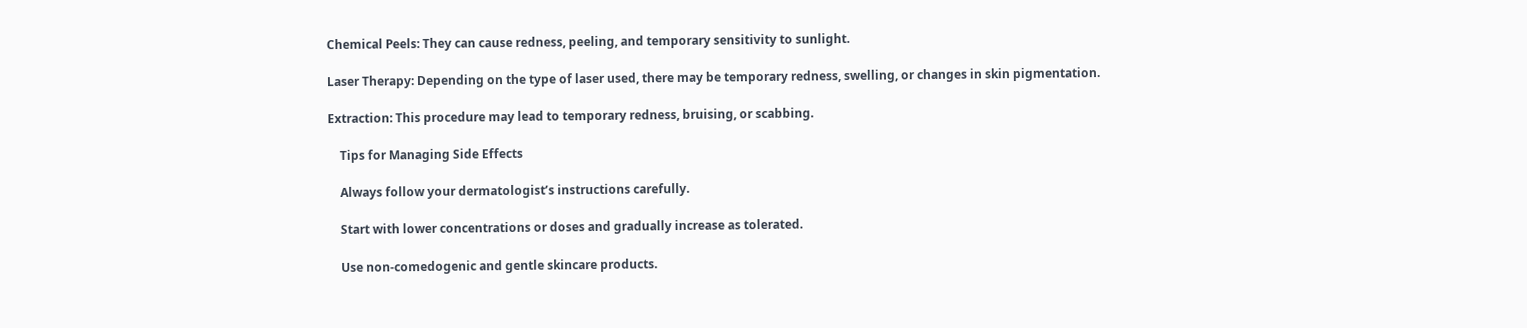Chemical Peels: They can cause redness, peeling, and temporary sensitivity to sunlight.

Laser Therapy: Depending on the type of laser used, there may be temporary redness, swelling, or changes in skin pigmentation.

Extraction: This procedure may lead to temporary redness, bruising, or scabbing.

    Tips for Managing Side Effects

    Always follow your dermatologist’s instructions carefully.

    Start with lower concentrations or doses and gradually increase as tolerated.

    Use non-comedogenic and gentle skincare products.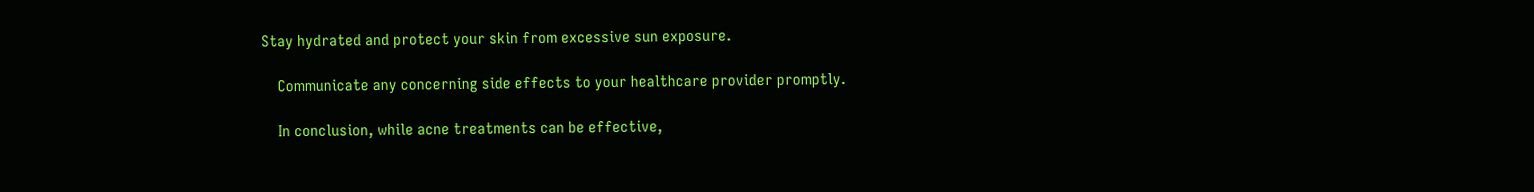Stay hydrated and protect your skin from excessive sun exposure.

    Communicate any concerning side effects to your healthcare provider promptly.

    In conclusion, while acne treatments can be effective,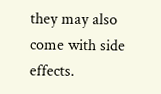they may also come with side effects.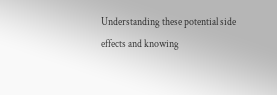Understanding these potential side effects and knowing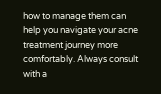how to manage them can help you navigate your acne treatment journey more comfortably. Always consult with a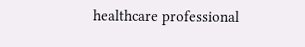healthcare professional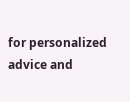for personalized advice and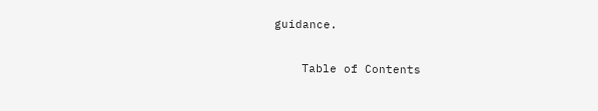guidance.

    Table of Contents